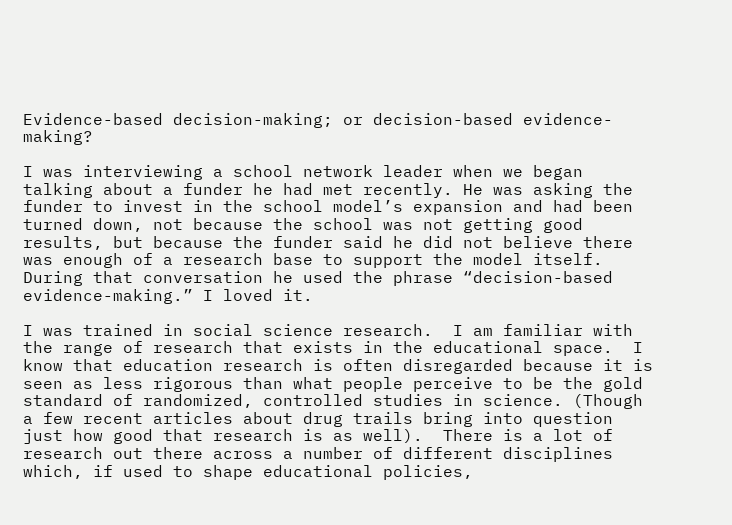Evidence-based decision-making; or decision-based evidence-making?

I was interviewing a school network leader when we began talking about a funder he had met recently. He was asking the funder to invest in the school model’s expansion and had been turned down, not because the school was not getting good results, but because the funder said he did not believe there was enough of a research base to support the model itself.  During that conversation he used the phrase “decision-based evidence-making.” I loved it.

I was trained in social science research.  I am familiar with the range of research that exists in the educational space.  I know that education research is often disregarded because it is seen as less rigorous than what people perceive to be the gold standard of randomized, controlled studies in science. (Though a few recent articles about drug trails bring into question just how good that research is as well).  There is a lot of research out there across a number of different disciplines which, if used to shape educational policies,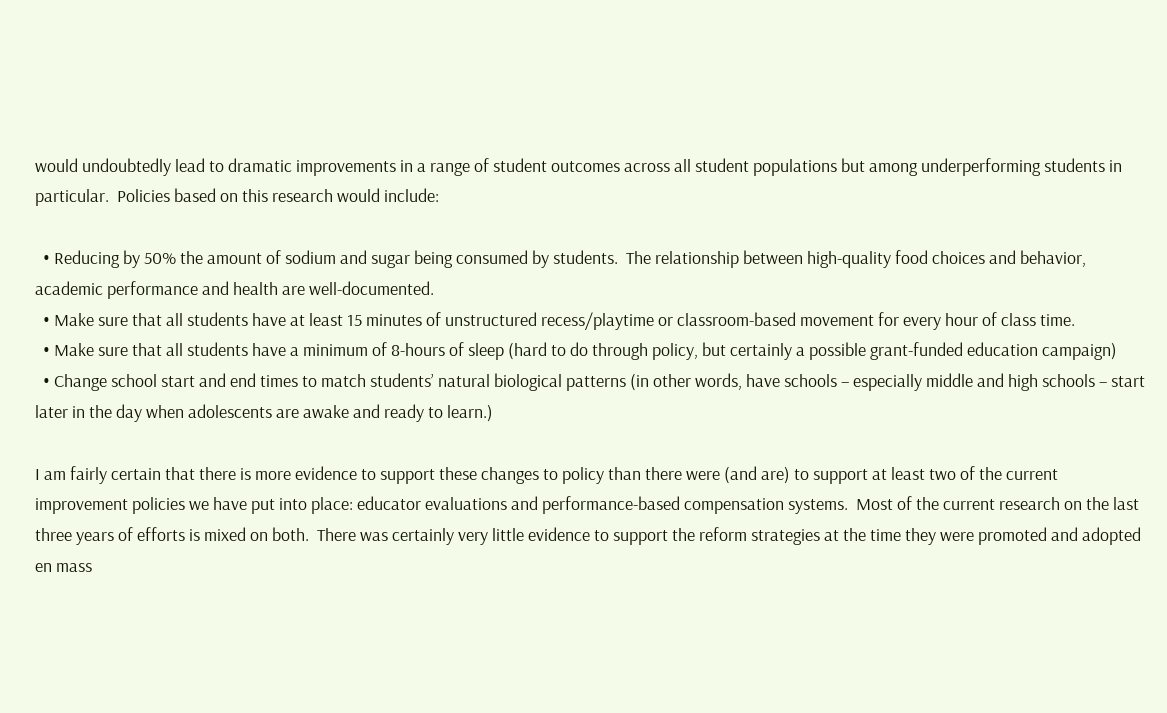would undoubtedly lead to dramatic improvements in a range of student outcomes across all student populations but among underperforming students in particular.  Policies based on this research would include:

  • Reducing by 50% the amount of sodium and sugar being consumed by students.  The relationship between high-quality food choices and behavior, academic performance and health are well-documented.
  • Make sure that all students have at least 15 minutes of unstructured recess/playtime or classroom-based movement for every hour of class time.
  • Make sure that all students have a minimum of 8-hours of sleep (hard to do through policy, but certainly a possible grant-funded education campaign)
  • Change school start and end times to match students’ natural biological patterns (in other words, have schools – especially middle and high schools – start later in the day when adolescents are awake and ready to learn.)

I am fairly certain that there is more evidence to support these changes to policy than there were (and are) to support at least two of the current improvement policies we have put into place: educator evaluations and performance-based compensation systems.  Most of the current research on the last three years of efforts is mixed on both.  There was certainly very little evidence to support the reform strategies at the time they were promoted and adopted en mass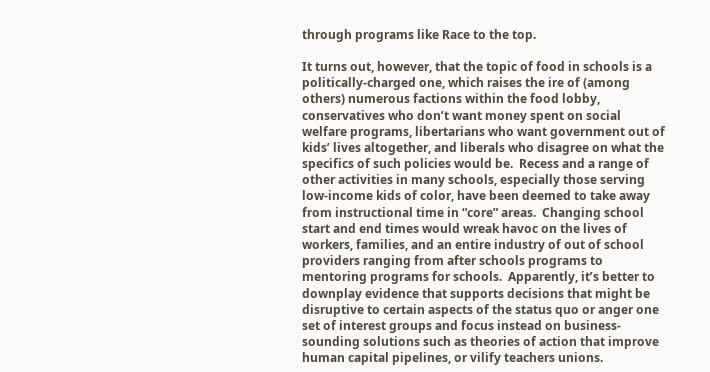through programs like Race to the top.

It turns out, however, that the topic of food in schools is a politically-charged one, which raises the ire of (among others) numerous factions within the food lobby, conservatives who don’t want money spent on social welfare programs, libertarians who want government out of kids’ lives altogether, and liberals who disagree on what the specifics of such policies would be.  Recess and a range of other activities in many schools, especially those serving low-income kids of color, have been deemed to take away from instructional time in “core” areas.  Changing school start and end times would wreak havoc on the lives of workers, families, and an entire industry of out of school providers ranging from after schools programs to mentoring programs for schools.  Apparently, it’s better to downplay evidence that supports decisions that might be disruptive to certain aspects of the status quo or anger one set of interest groups and focus instead on business-sounding solutions such as theories of action that improve human capital pipelines, or vilify teachers unions.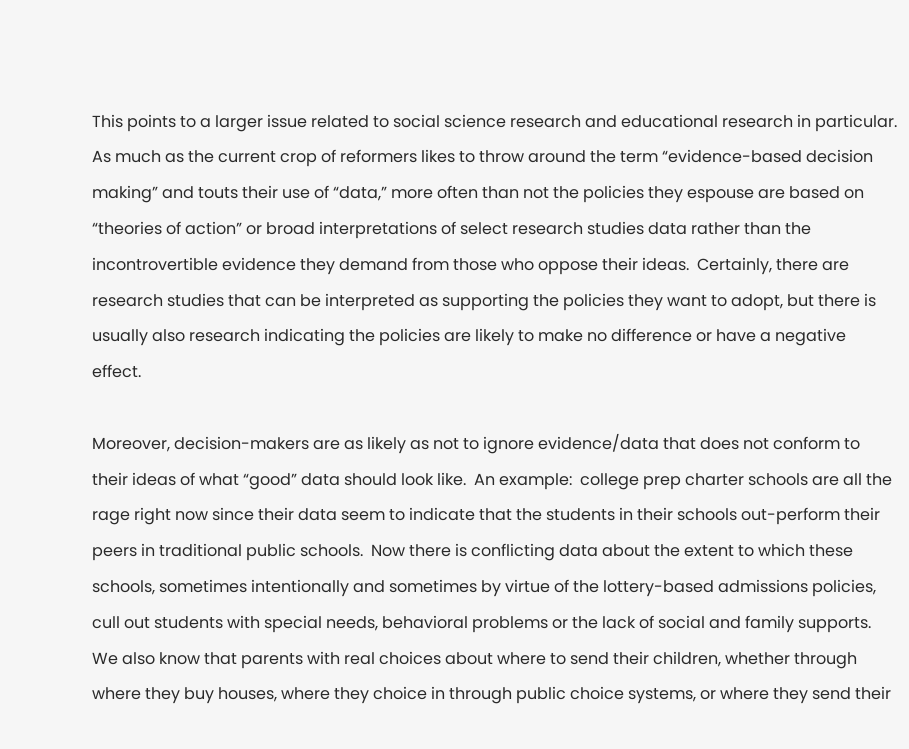This points to a larger issue related to social science research and educational research in particular.  As much as the current crop of reformers likes to throw around the term “evidence-based decision making” and touts their use of “data,” more often than not the policies they espouse are based on “theories of action” or broad interpretations of select research studies data rather than the incontrovertible evidence they demand from those who oppose their ideas.  Certainly, there are research studies that can be interpreted as supporting the policies they want to adopt, but there is usually also research indicating the policies are likely to make no difference or have a negative effect.

Moreover, decision-makers are as likely as not to ignore evidence/data that does not conform to their ideas of what “good” data should look like.  An example:  college prep charter schools are all the rage right now since their data seem to indicate that the students in their schools out-perform their peers in traditional public schools.  Now there is conflicting data about the extent to which these schools, sometimes intentionally and sometimes by virtue of the lottery-based admissions policies, cull out students with special needs, behavioral problems or the lack of social and family supports.  We also know that parents with real choices about where to send their children, whether through where they buy houses, where they choice in through public choice systems, or where they send their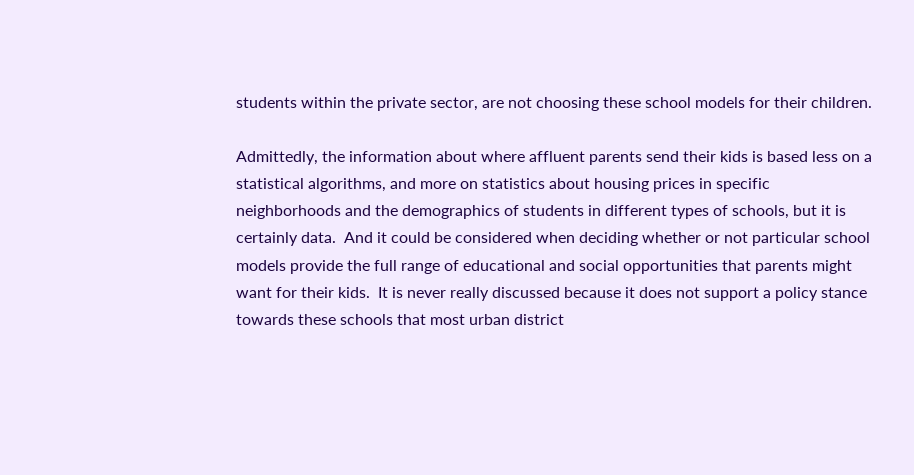students within the private sector, are not choosing these school models for their children.

Admittedly, the information about where affluent parents send their kids is based less on a statistical algorithms, and more on statistics about housing prices in specific neighborhoods and the demographics of students in different types of schools, but it is certainly data.  And it could be considered when deciding whether or not particular school models provide the full range of educational and social opportunities that parents might want for their kids.  It is never really discussed because it does not support a policy stance towards these schools that most urban district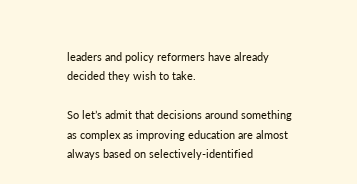leaders and policy reformers have already decided they wish to take.

So let’s admit that decisions around something as complex as improving education are almost always based on selectively-identified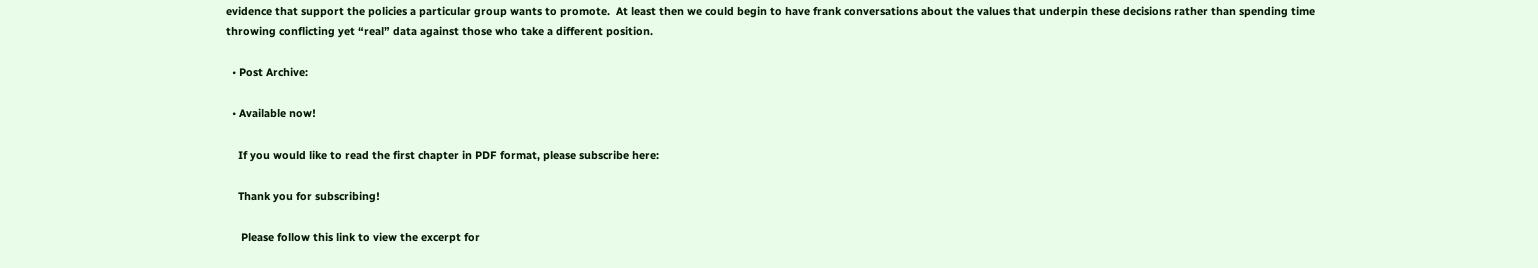evidence that support the policies a particular group wants to promote.  At least then we could begin to have frank conversations about the values that underpin these decisions rather than spending time throwing conflicting yet “real” data against those who take a different position.

  • Post Archive:

  • Available now!

    If you would like to read the first chapter in PDF format, please subscribe here:

    Thank you for subscribing!

     Please follow this link to view the excerpt for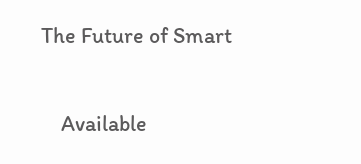The Future of Smart

    Available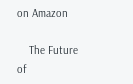on Amazon

    The Future of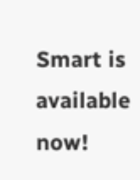Smart is available now!